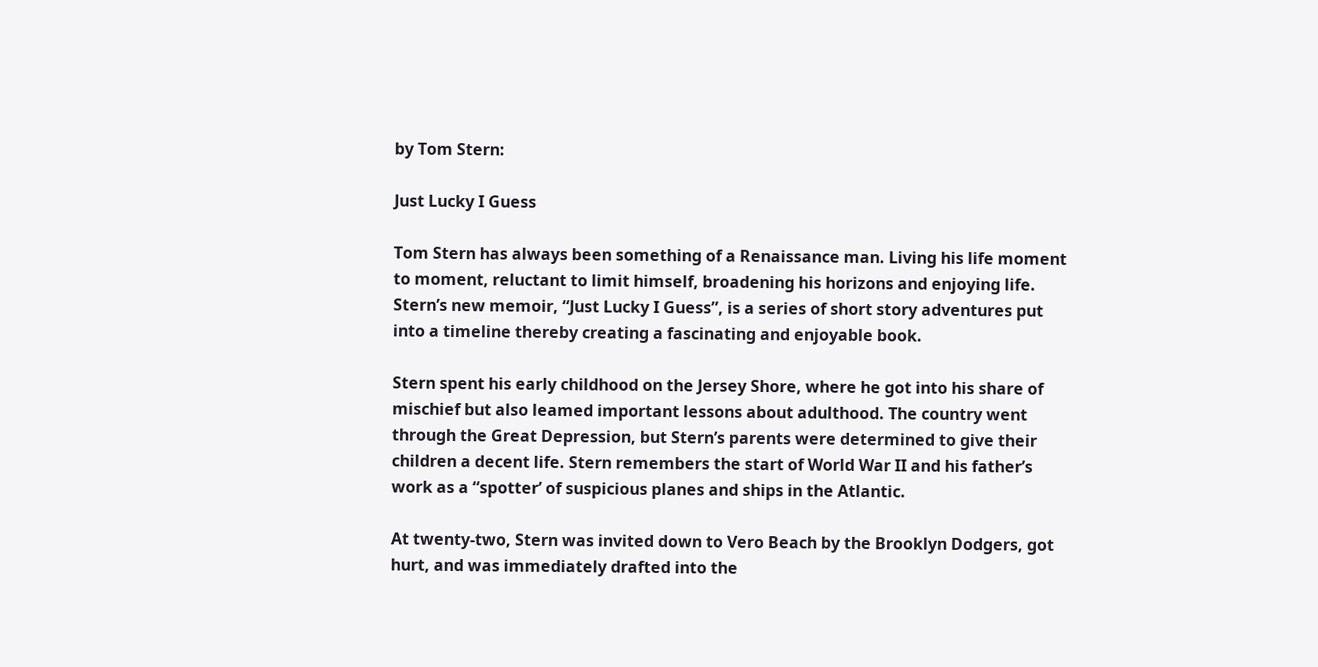by Tom Stern:

Just Lucky I Guess

Tom Stern has always been something of a Renaissance man. Living his life moment to moment, reluctant to limit himself, broadening his horizons and enjoying life. Stern’s new memoir, “Just Lucky I Guess”, is a series of short story adventures put into a timeline thereby creating a fascinating and enjoyable book.

Stern spent his early childhood on the Jersey Shore, where he got into his share of mischief but also leamed important lessons about adulthood. The country went through the Great Depression, but Stern’s parents were determined to give their children a decent life. Stern remembers the start of World War II and his father’s work as a “spotter’ of suspicious planes and ships in the Atlantic.

At twenty-two, Stern was invited down to Vero Beach by the Brooklyn Dodgers, got hurt, and was immediately drafted into the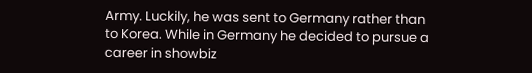Army. Luckily, he was sent to Germany rather than to Korea. While in Germany he decided to pursue a career in showbiz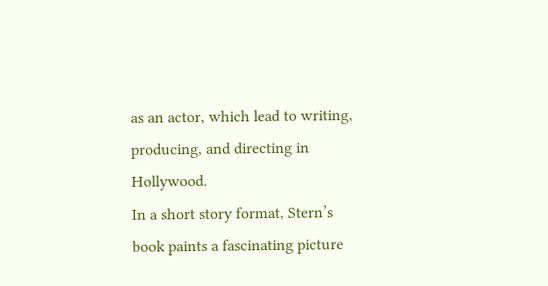as an actor, which lead to writing, producing, and directing in Hollywood.
In a short story format, Stern’s book paints a fascinating picture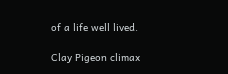of a life well lived.

Clay Pigeon climax